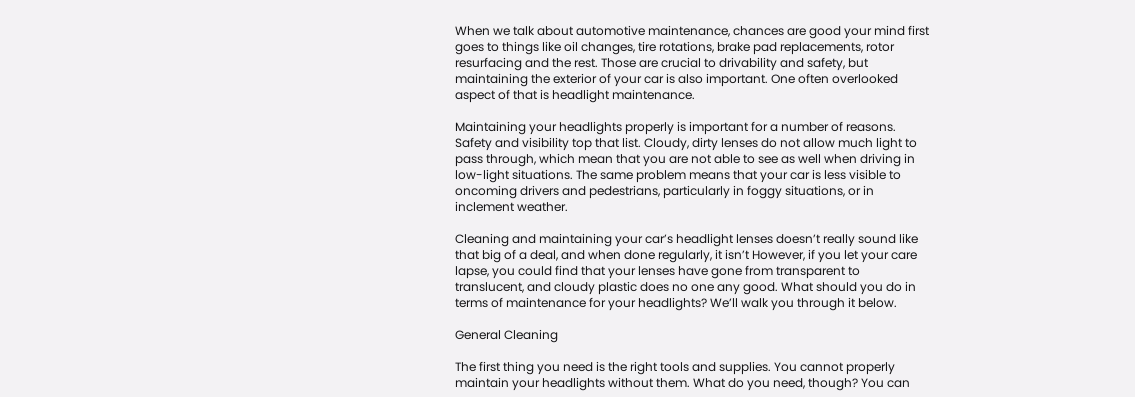When we talk about automotive maintenance, chances are good your mind first goes to things like oil changes, tire rotations, brake pad replacements, rotor resurfacing and the rest. Those are crucial to drivability and safety, but maintaining the exterior of your car is also important. One often overlooked aspect of that is headlight maintenance.

Maintaining your headlights properly is important for a number of reasons. Safety and visibility top that list. Cloudy, dirty lenses do not allow much light to pass through, which mean that you are not able to see as well when driving in low-light situations. The same problem means that your car is less visible to oncoming drivers and pedestrians, particularly in foggy situations, or in inclement weather.

Cleaning and maintaining your car’s headlight lenses doesn’t really sound like that big of a deal, and when done regularly, it isn’t However, if you let your care lapse, you could find that your lenses have gone from transparent to translucent, and cloudy plastic does no one any good. What should you do in terms of maintenance for your headlights? We’ll walk you through it below.

General Cleaning

The first thing you need is the right tools and supplies. You cannot properly maintain your headlights without them. What do you need, though? You can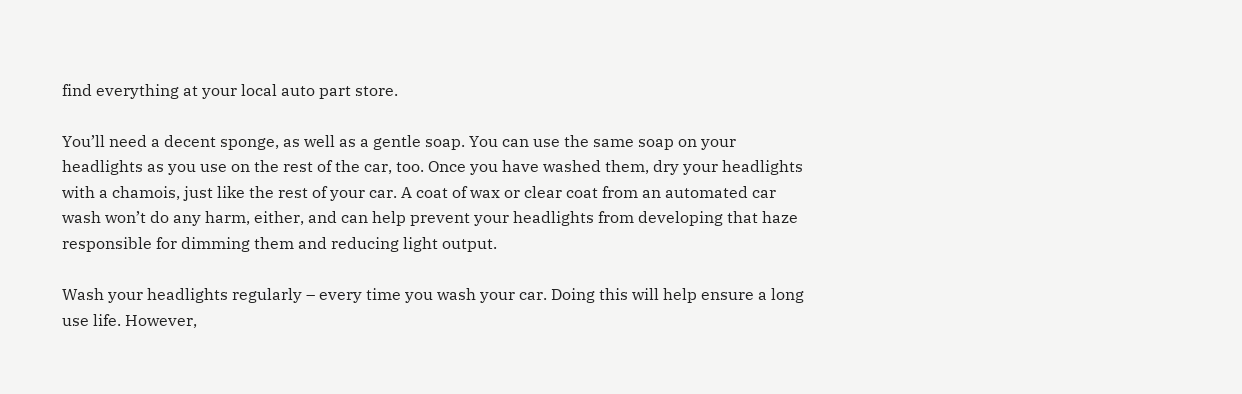find everything at your local auto part store.

You’ll need a decent sponge, as well as a gentle soap. You can use the same soap on your headlights as you use on the rest of the car, too. Once you have washed them, dry your headlights with a chamois, just like the rest of your car. A coat of wax or clear coat from an automated car wash won’t do any harm, either, and can help prevent your headlights from developing that haze responsible for dimming them and reducing light output.

Wash your headlights regularly – every time you wash your car. Doing this will help ensure a long use life. However,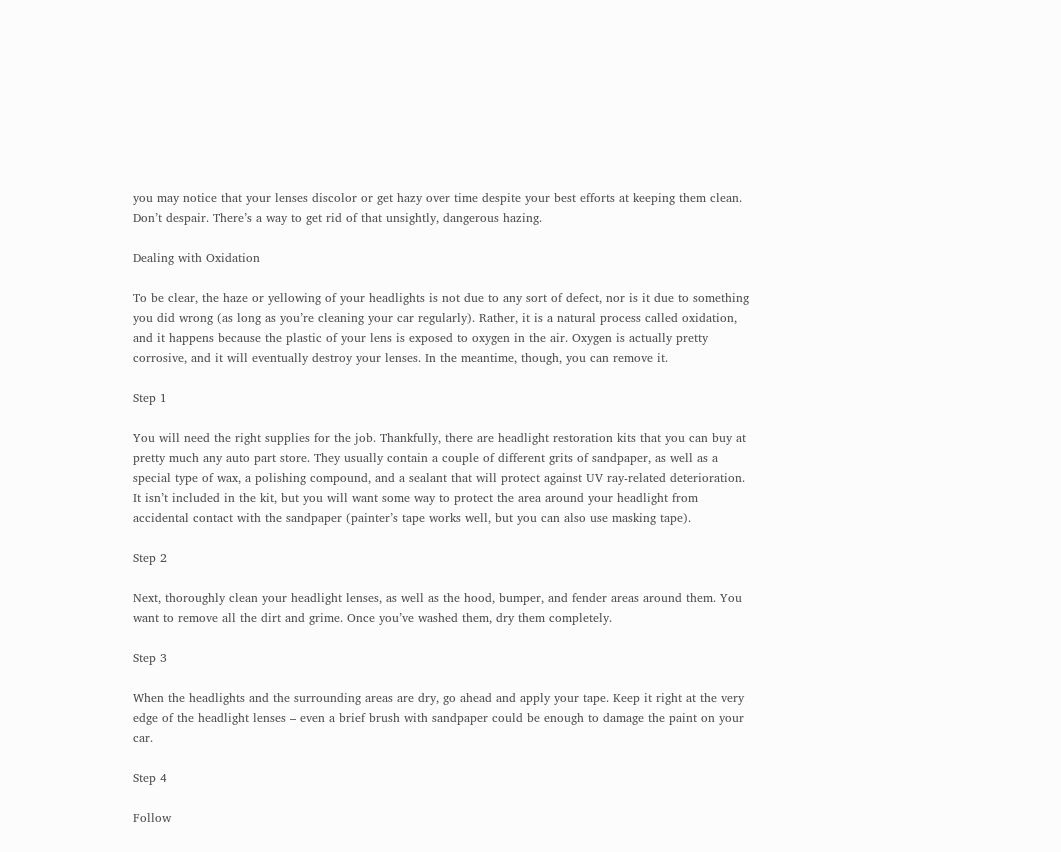you may notice that your lenses discolor or get hazy over time despite your best efforts at keeping them clean. Don’t despair. There’s a way to get rid of that unsightly, dangerous hazing.

Dealing with Oxidation

To be clear, the haze or yellowing of your headlights is not due to any sort of defect, nor is it due to something you did wrong (as long as you’re cleaning your car regularly). Rather, it is a natural process called oxidation, and it happens because the plastic of your lens is exposed to oxygen in the air. Oxygen is actually pretty corrosive, and it will eventually destroy your lenses. In the meantime, though, you can remove it.

Step 1

You will need the right supplies for the job. Thankfully, there are headlight restoration kits that you can buy at pretty much any auto part store. They usually contain a couple of different grits of sandpaper, as well as a special type of wax, a polishing compound, and a sealant that will protect against UV ray-related deterioration. It isn’t included in the kit, but you will want some way to protect the area around your headlight from accidental contact with the sandpaper (painter’s tape works well, but you can also use masking tape).

Step 2

Next, thoroughly clean your headlight lenses, as well as the hood, bumper, and fender areas around them. You want to remove all the dirt and grime. Once you’ve washed them, dry them completely.

Step 3

When the headlights and the surrounding areas are dry, go ahead and apply your tape. Keep it right at the very edge of the headlight lenses – even a brief brush with sandpaper could be enough to damage the paint on your car.

Step 4

Follow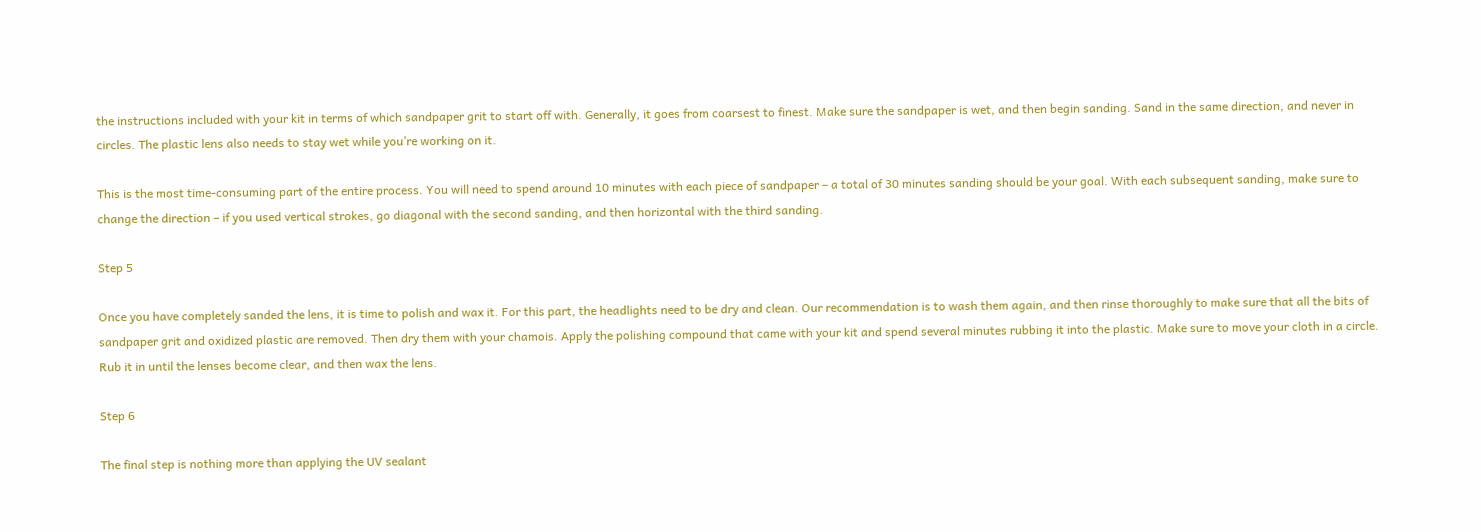the instructions included with your kit in terms of which sandpaper grit to start off with. Generally, it goes from coarsest to finest. Make sure the sandpaper is wet, and then begin sanding. Sand in the same direction, and never in circles. The plastic lens also needs to stay wet while you’re working on it.

This is the most time-consuming part of the entire process. You will need to spend around 10 minutes with each piece of sandpaper – a total of 30 minutes sanding should be your goal. With each subsequent sanding, make sure to change the direction – if you used vertical strokes, go diagonal with the second sanding, and then horizontal with the third sanding.

Step 5

Once you have completely sanded the lens, it is time to polish and wax it. For this part, the headlights need to be dry and clean. Our recommendation is to wash them again, and then rinse thoroughly to make sure that all the bits of sandpaper grit and oxidized plastic are removed. Then dry them with your chamois. Apply the polishing compound that came with your kit and spend several minutes rubbing it into the plastic. Make sure to move your cloth in a circle. Rub it in until the lenses become clear, and then wax the lens.

Step 6

The final step is nothing more than applying the UV sealant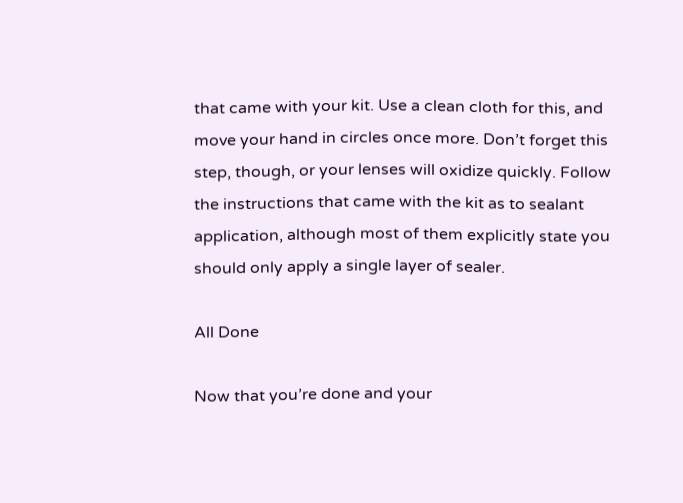that came with your kit. Use a clean cloth for this, and move your hand in circles once more. Don’t forget this step, though, or your lenses will oxidize quickly. Follow the instructions that came with the kit as to sealant application, although most of them explicitly state you should only apply a single layer of sealer.

All Done

Now that you’re done and your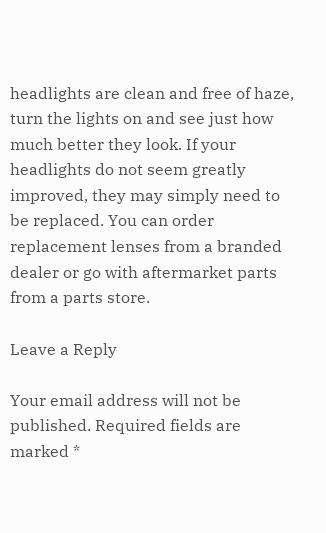headlights are clean and free of haze, turn the lights on and see just how much better they look. If your headlights do not seem greatly improved, they may simply need to be replaced. You can order replacement lenses from a branded dealer or go with aftermarket parts from a parts store.

Leave a Reply

Your email address will not be published. Required fields are marked *